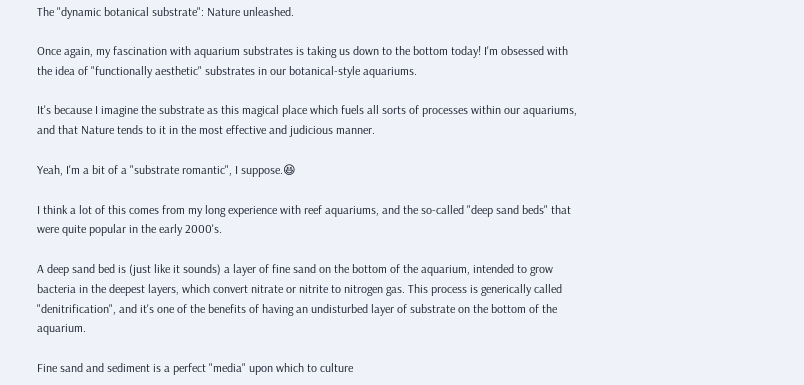The "dynamic botanical substrate": Nature unleashed.

Once again, my fascination with aquarium substrates is taking us down to the bottom today! I'm obsessed with the idea of "functionally aesthetic" substrates in our botanical-style aquariums.

It's because I imagine the substrate as this magical place which fuels all sorts of processes within our aquariums, and that Nature tends to it in the most effective and judicious manner.

Yeah, I'm a bit of a "substrate romantic", I suppose.😆

I think a lot of this comes from my long experience with reef aquariums, and the so-called "deep sand beds" that were quite popular in the early 2000's.

A deep sand bed is (just like it sounds) a layer of fine sand on the bottom of the aquarium, intended to grow bacteria in the deepest layers, which convert nitrate or nitrite to nitrogen gas. This process is generically called "denitrification", and it's one of the benefits of having an undisturbed layer of substrate on the bottom of the aquarium.

Fine sand and sediment is a perfect "media" upon which to culture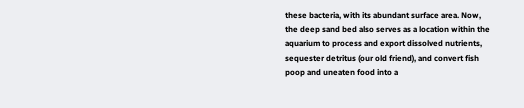these bacteria, with its abundant surface area. Now, the deep sand bed also serves as a location within the aquarium to process and export dissolved nutrients, sequester detritus (our old friend), and convert fish poop and uneaten food into a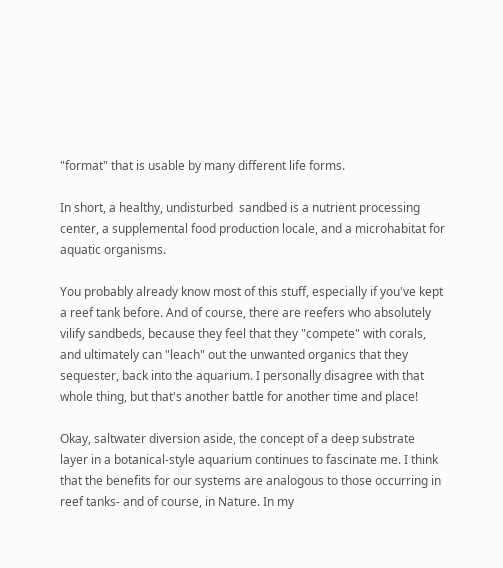"format" that is usable by many different life forms.

In short, a healthy, undisturbed  sandbed is a nutrient processing center, a supplemental food production locale, and a microhabitat for aquatic organisms.

You probably already know most of this stuff, especially if you've kept a reef tank before. And of course, there are reefers who absolutely vilify sandbeds, because they feel that they "compete" with corals, and ultimately can "leach" out the unwanted organics that they sequester, back into the aquarium. I personally disagree with that whole thing, but that's another battle for another time and place!

Okay, saltwater diversion aside, the concept of a deep substrate layer in a botanical-style aquarium continues to fascinate me. I think that the benefits for our systems are analogous to those occurring in reef tanks- and of course, in Nature. In my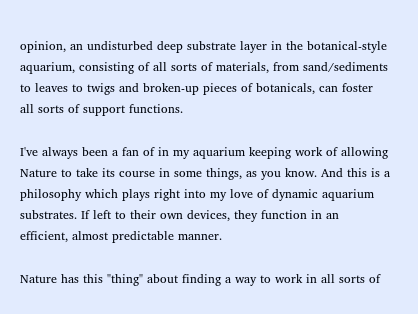opinion, an undisturbed deep substrate layer in the botanical-style aquarium, consisting of all sorts of materials, from sand/sediments to leaves to twigs and broken-up pieces of botanicals, can foster all sorts of support functions.

I've always been a fan of in my aquarium keeping work of allowing Nature to take its course in some things, as you know. And this is a philosophy which plays right into my love of dynamic aquarium substrates. If left to their own devices, they function in an efficient, almost predictable manner.

Nature has this "thing" about finding a way to work in all sorts of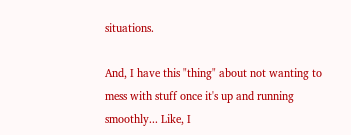situations.

And, I have this "thing" about not wanting to mess with stuff once it's up and running smoothly... Like, I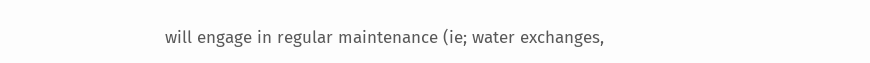will engage in regular maintenance (ie; water exchanges,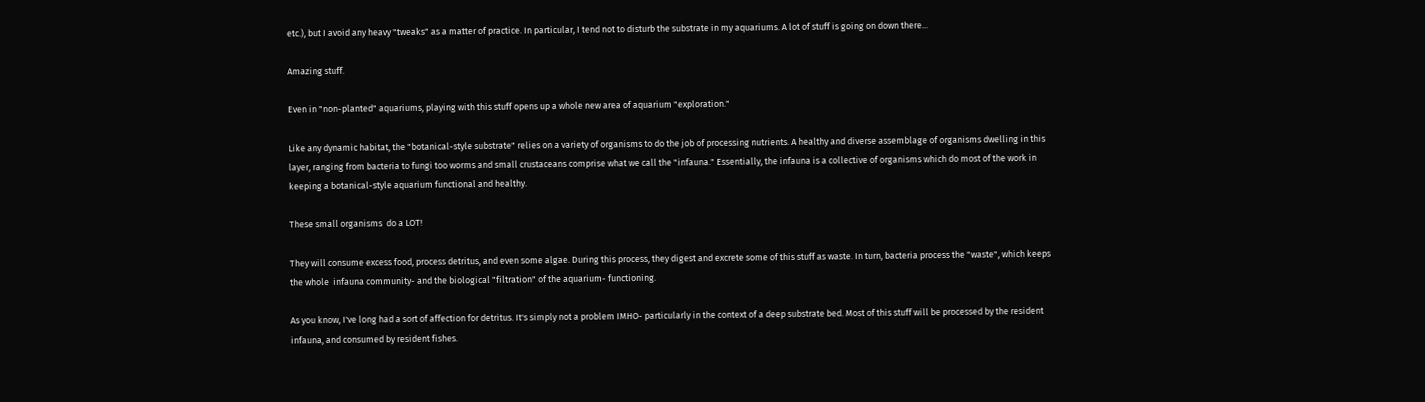etc.), but I avoid any heavy "tweaks" as a matter of practice. In particular, I tend not to disturb the substrate in my aquariums. A lot of stuff is going on down there...

Amazing stuff.

Even in "non-planted" aquariums, playing with this stuff opens up a whole new area of aquarium "exploration."

Like any dynamic habitat, the "botanical-style substrate" relies on a variety of organisms to do the job of processing nutrients. A healthy and diverse assemblage of organisms dwelling in this layer, ranging from bacteria to fungi too worms and small crustaceans comprise what we call the "infauna." Essentially, the infauna is a collective of organisms which do most of the work in keeping a botanical-style aquarium functional and healthy.

These small organisms  do a LOT!

They will consume excess food, process detritus, and even some algae. During this process, they digest and excrete some of this stuff as waste. In turn, bacteria process the "waste", which keeps the whole  infauna community- and the biological "filtration" of the aquarium- functioning.

As you know, I've long had a sort of affection for detritus. It's simply not a problem IMHO- particularly in the context of a deep substrate bed. Most of this stuff will be processed by the resident infauna, and consumed by resident fishes.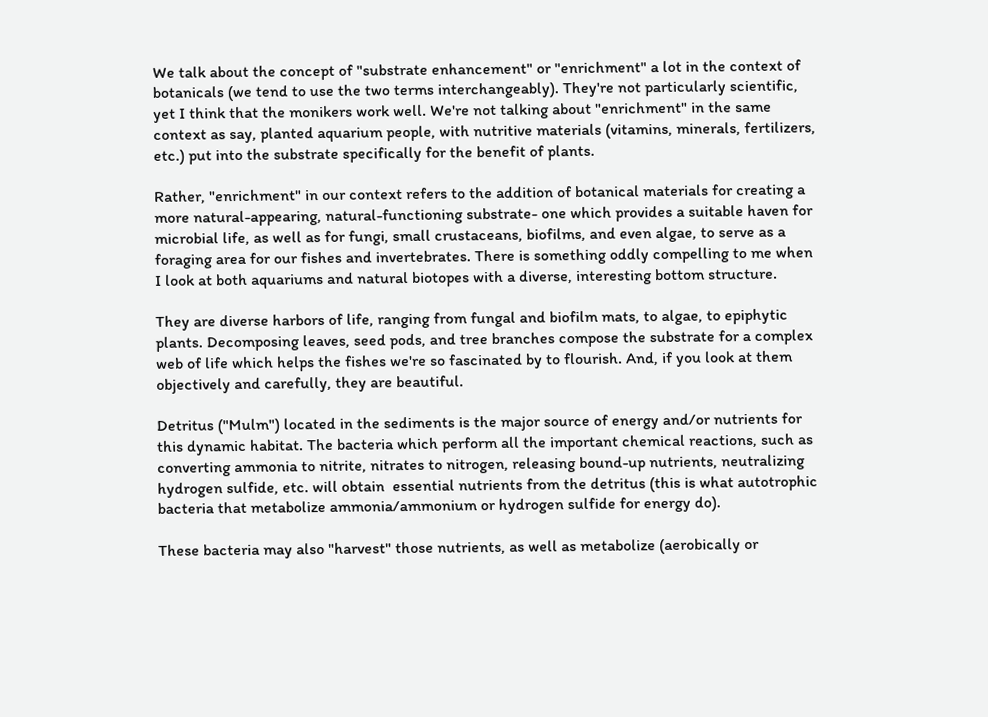We talk about the concept of "substrate enhancement" or "enrichment" a lot in the context of botanicals (we tend to use the two terms interchangeably). They're not particularly scientific, yet I think that the monikers work well. We're not talking about "enrichment" in the same context as say, planted aquarium people, with nutritive materials (vitamins, minerals, fertilizers, etc.) put into the substrate specifically for the benefit of plants.

Rather, "enrichment" in our context refers to the addition of botanical materials for creating a more natural-appearing, natural-functioning substrate- one which provides a suitable haven for microbial life, as well as for fungi, small crustaceans, biofilms, and even algae, to serve as a foraging area for our fishes and invertebrates. There is something oddly compelling to me when I look at both aquariums and natural biotopes with a diverse, interesting bottom structure.

They are diverse harbors of life, ranging from fungal and biofilm mats, to algae, to epiphytic plants. Decomposing leaves, seed pods, and tree branches compose the substrate for a complex web of life which helps the fishes we're so fascinated by to flourish. And, if you look at them objectively and carefully, they are beautiful.

Detritus ("Mulm") located in the sediments is the major source of energy and/or nutrients for this dynamic habitat. The bacteria which perform all the important chemical reactions, such as converting ammonia to nitrite, nitrates to nitrogen, releasing bound-up nutrients, neutralizing hydrogen sulfide, etc. will obtain  essential nutrients from the detritus (this is what autotrophic bacteria that metabolize ammonia/ammonium or hydrogen sulfide for energy do).

These bacteria may also "harvest" those nutrients, as well as metabolize (aerobically or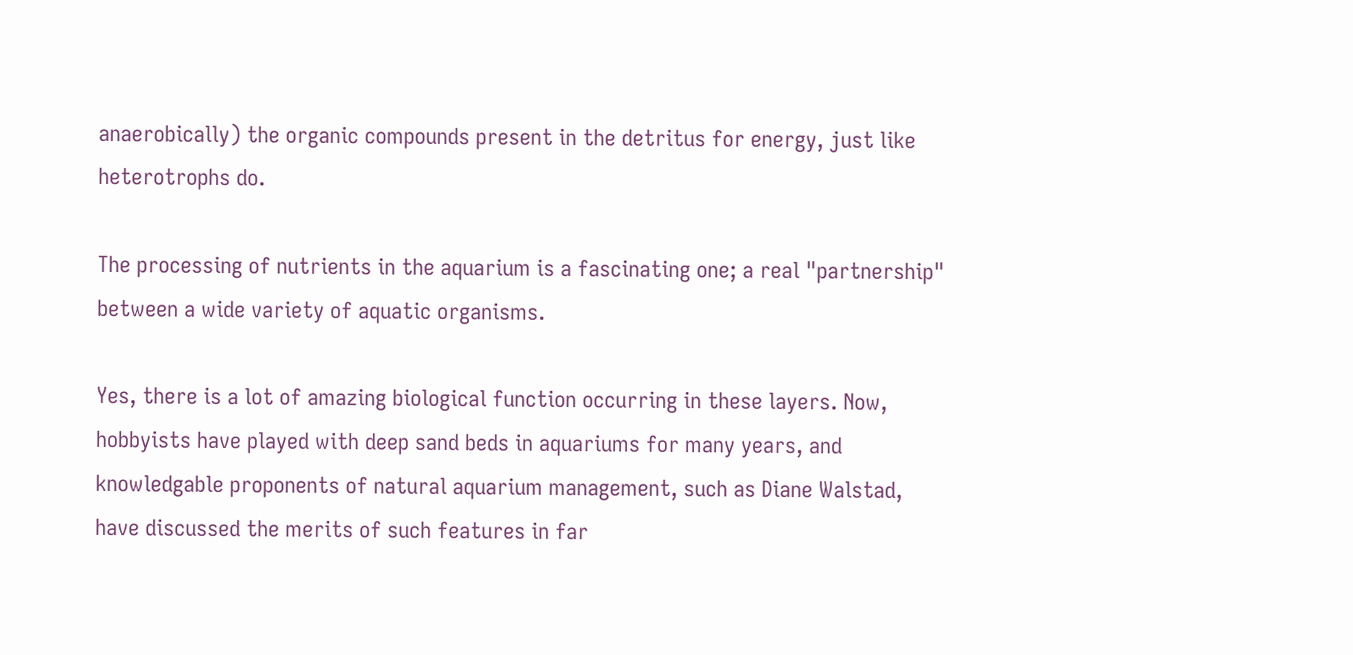anaerobically) the organic compounds present in the detritus for energy, just like heterotrophs do.

The processing of nutrients in the aquarium is a fascinating one; a real "partnership" between a wide variety of aquatic organisms.

Yes, there is a lot of amazing biological function occurring in these layers. Now, hobbyists have played with deep sand beds in aquariums for many years, and knowledgable proponents of natural aquarium management, such as Diane Walstad, have discussed the merits of such features in far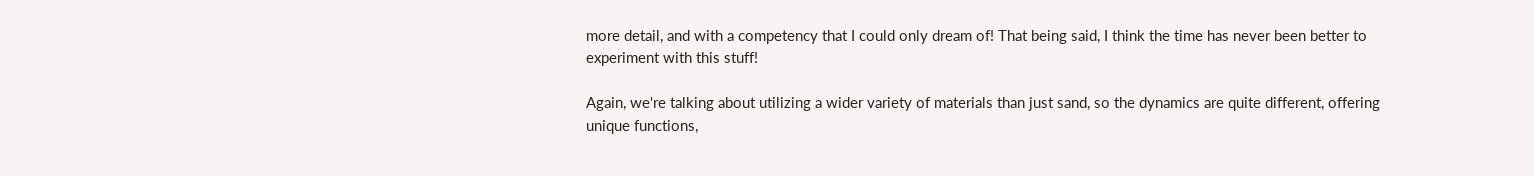more detail, and with a competency that I could only dream of! That being said, I think the time has never been better to experiment with this stuff!

Again, we're talking about utilizing a wider variety of materials than just sand, so the dynamics are quite different, offering unique functions,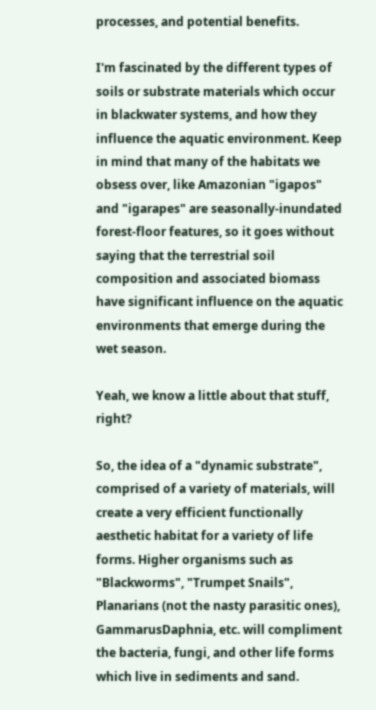processes, and potential benefits.

I'm fascinated by the different types of soils or substrate materials which occur in blackwater systems, and how they influence the aquatic environment. Keep in mind that many of the habitats we obsess over, like Amazonian "igapos" and "igarapes" are seasonally-inundated forest-floor features, so it goes without saying that the terrestrial soil composition and associated biomass have significant influence on the aquatic environments that emerge during the wet season.

Yeah, we know a little about that stuff, right?

So, the idea of a "dynamic substrate", comprised of a variety of materials, will create a very efficient functionally aesthetic habitat for a variety of life forms. Higher organisms such as "Blackworms", "Trumpet Snails", Planarians (not the nasty parasitic ones), GammarusDaphnia, etc. will compliment the bacteria, fungi, and other life forms which live in sediments and sand.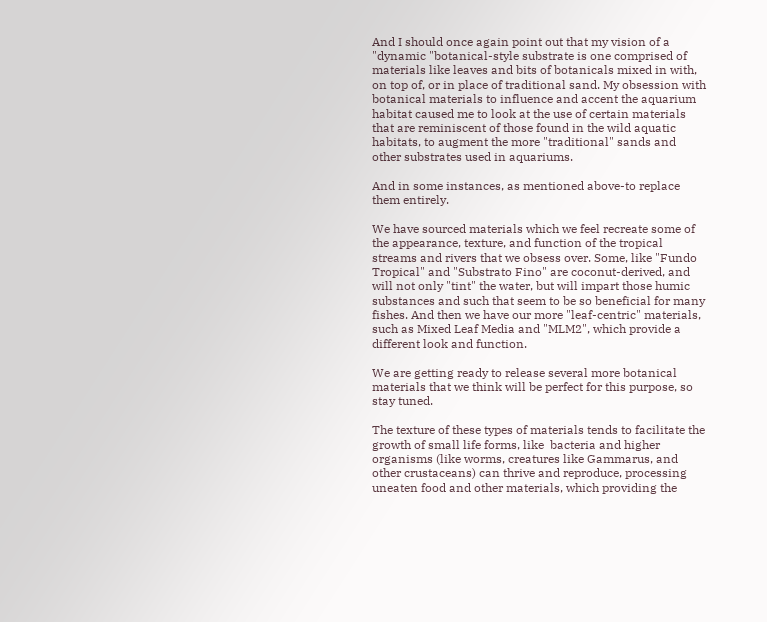And I should once again point out that my vision of a "dynamic "botanical-style substrate is one comprised of materials like leaves and bits of botanicals mixed in with, on top of, or in place of traditional sand. My obsession with botanical materials to influence and accent the aquarium habitat caused me to look at the use of certain materials that are reminiscent of those found in the wild aquatic habitats, to augment the more "traditional" sands and other substrates used in aquariums.

And in some instances, as mentioned above-to replace them entirely.

We have sourced materials which we feel recreate some of the appearance, texture, and function of the tropical streams and rivers that we obsess over. Some, like "Fundo Tropical" and "Substrato Fino" are coconut-derived, and will not only "tint" the water, but will impart those humic substances and such that seem to be so beneficial for many fishes. And then we have our more "leaf-centric" materials, such as Mixed Leaf Media and "MLM2", which provide a different look and function.

We are getting ready to release several more botanical materials that we think will be perfect for this purpose, so stay tuned.

The texture of these types of materials tends to facilitate the growth of small life forms, like  bacteria and higher organisms (like worms, creatures like Gammarus, and other crustaceans) can thrive and reproduce, processing uneaten food and other materials, which providing the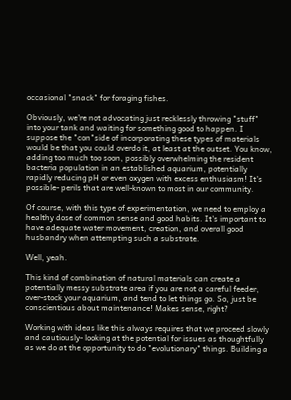occasional "snack" for foraging fishes.

Obviously, we're not advocating just recklessly throwing "stuff" into your tank and waiting for something good to happen. I suppose the "con"side of incorporating these types of materials would be that you could overdo it, at least at the outset. You know, adding too much too soon, possibly overwhelming the resident bacteria population in an established aquarium, potentially rapidly reducing pH or even oxygen with excess enthusiasm! It's possible- perils that are well-known to most in our community.

Of course, with this type of experimentation, we need to employ a healthy dose of common sense and good habits. It's important to have adequate water movement, creation, and overall good husbandry when attempting such a substrate.

Well, yeah.

This kind of combination of natural materials can create a potentially messy substrate area if you are not a careful feeder, over-stock your aquarium, and tend to let things go. So, just be conscientious about maintenance! Makes sense, right?

Working with ideas like this always requires that we proceed slowly and cautiously- looking at the potential for issues as thoughtfully as we do at the opportunity to do "evolutionary" things. Building a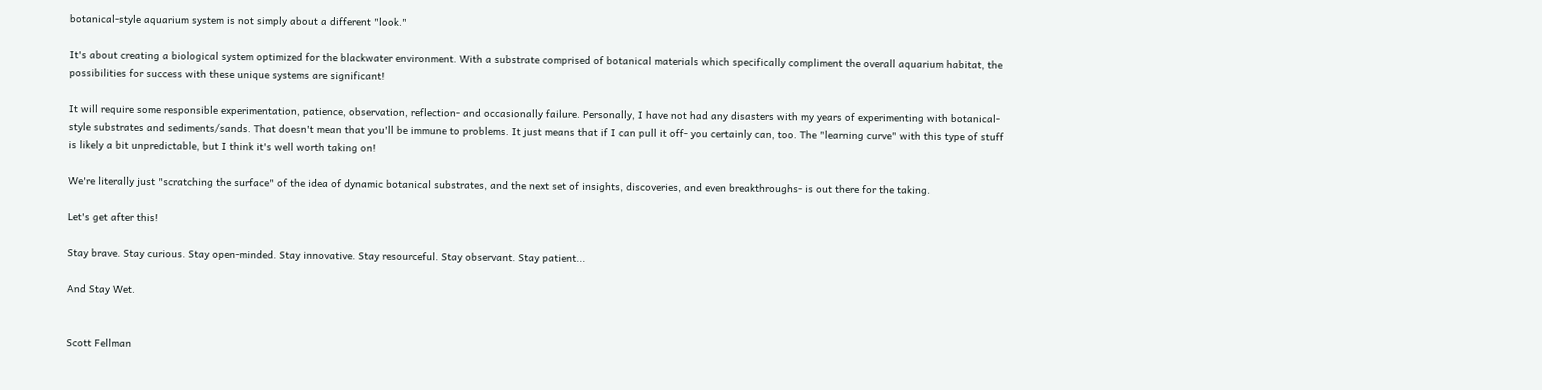botanical-style aquarium system is not simply about a different "look."

It's about creating a biological system optimized for the blackwater environment. With a substrate comprised of botanical materials which specifically compliment the overall aquarium habitat, the possibilities for success with these unique systems are significant!

It will require some responsible experimentation, patience, observation, reflection- and occasionally failure. Personally, I have not had any disasters with my years of experimenting with botanical-style substrates and sediments/sands. That doesn't mean that you'll be immune to problems. It just means that if I can pull it off- you certainly can, too. The "learning curve" with this type of stuff is likely a bit unpredictable, but I think it's well worth taking on!

We're literally just "scratching the surface" of the idea of dynamic botanical substrates, and the next set of insights, discoveries, and even breakthroughs- is out there for the taking.

Let's get after this!

Stay brave. Stay curious. Stay open-minded. Stay innovative. Stay resourceful. Stay observant. Stay patient...

And Stay Wet.


Scott Fellman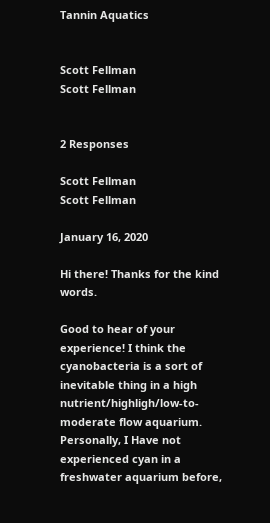Tannin Aquatics


Scott Fellman
Scott Fellman


2 Responses

Scott Fellman
Scott Fellman

January 16, 2020

Hi there! Thanks for the kind words.

Good to hear of your experience! I think the cyanobacteria is a sort of inevitable thing in a high nutrient/highligh/low-to-moderate flow aquarium. Personally, I Have not experienced cyan in a freshwater aquarium before,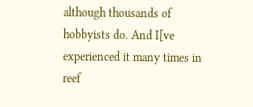although thousands of hobbyists do. And I[ve experienced it many times in reef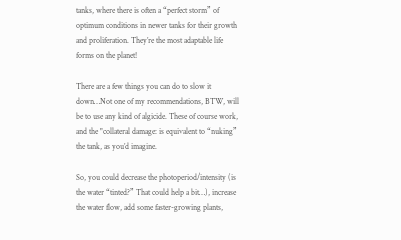tanks, where there is often a “perfect storm” of optimum conditions in newer tanks for their growth and proliferation. They’re the most adaptable life forms on the planet!

There are a few things you can do to slow it down…Not one of my recommendations, BTW, will be to use any kind of algicide. These of course work, and the "collateral damage: is equivalent to “nuking” the tank, as you’d imagine.

So, you could decrease the photoperiod/intensity (is the water “tinted?” That could help a bit…), increase the water flow, add some faster-growing plants,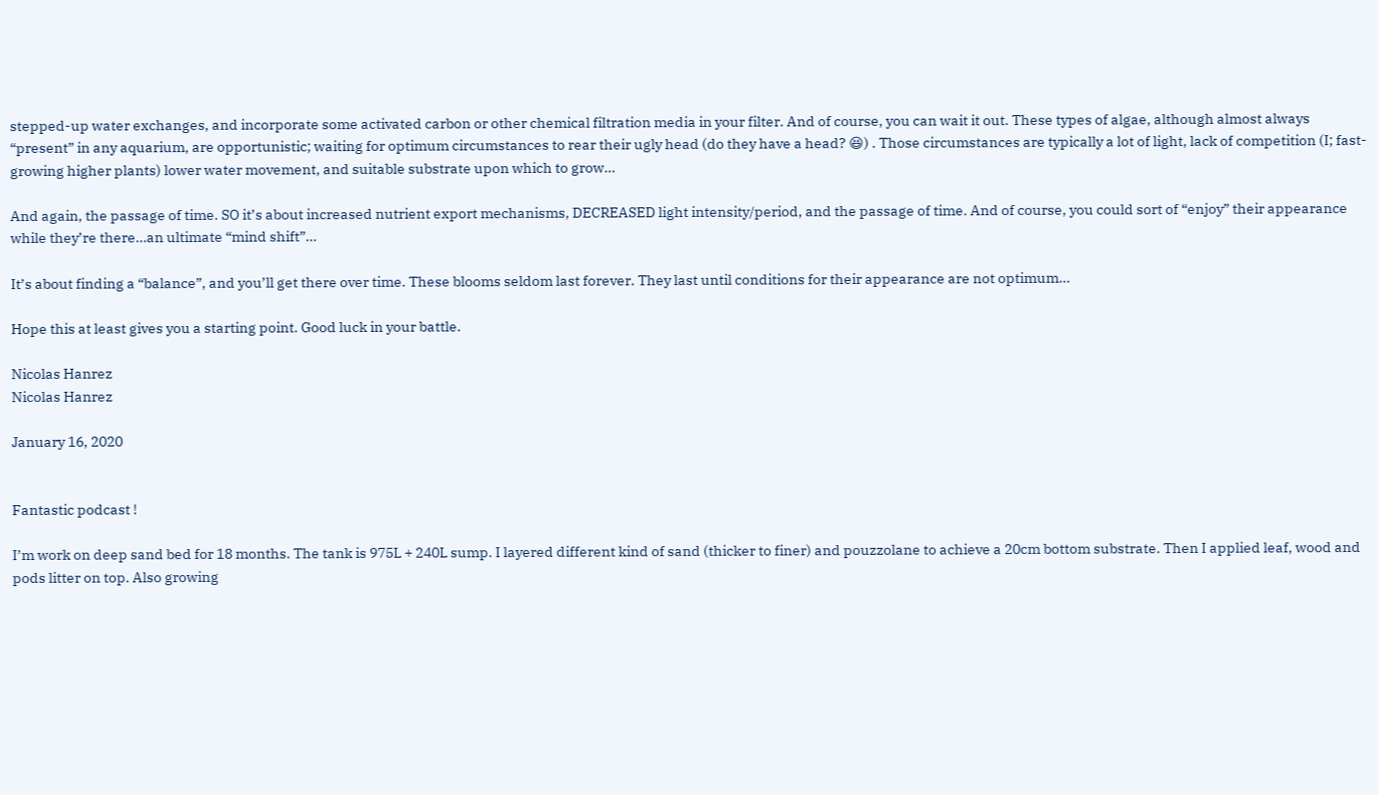stepped-up water exchanges, and incorporate some activated carbon or other chemical filtration media in your filter. And of course, you can wait it out. These types of algae, although almost always “present” in any aquarium, are opportunistic; waiting for optimum circumstances to rear their ugly head (do they have a head? 😆) . Those circumstances are typically a lot of light, lack of competition (I; fast-growing higher plants) lower water movement, and suitable substrate upon which to grow…

And again, the passage of time. SO it’s about increased nutrient export mechanisms, DECREASED light intensity/period, and the passage of time. And of course, you could sort of “enjoy” their appearance while they’re there…an ultimate “mind shift”…

It’s about finding a “balance”, and you’ll get there over time. These blooms seldom last forever. They last until conditions for their appearance are not optimum…

Hope this at least gives you a starting point. Good luck in your battle.

Nicolas Hanrez
Nicolas Hanrez

January 16, 2020


Fantastic podcast !

I’m work on deep sand bed for 18 months. The tank is 975L + 240L sump. I layered different kind of sand (thicker to finer) and pouzzolane to achieve a 20cm bottom substrate. Then I applied leaf, wood and pods litter on top. Also growing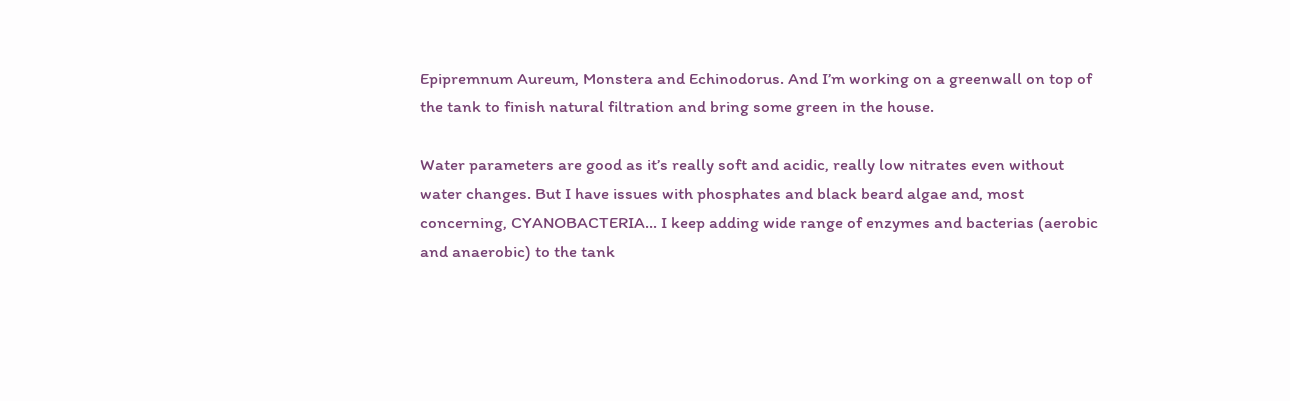Epipremnum Aureum, Monstera and Echinodorus. And I’m working on a greenwall on top of the tank to finish natural filtration and bring some green in the house.

Water parameters are good as it’s really soft and acidic, really low nitrates even without water changes. But I have issues with phosphates and black beard algae and, most concerning, CYANOBACTERIA… I keep adding wide range of enzymes and bacterias (aerobic and anaerobic) to the tank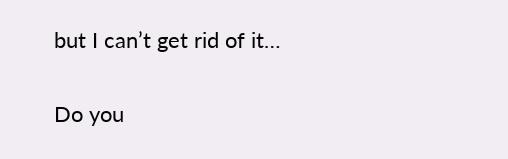but I can’t get rid of it…

Do you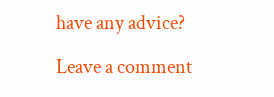have any advice?

Leave a comment